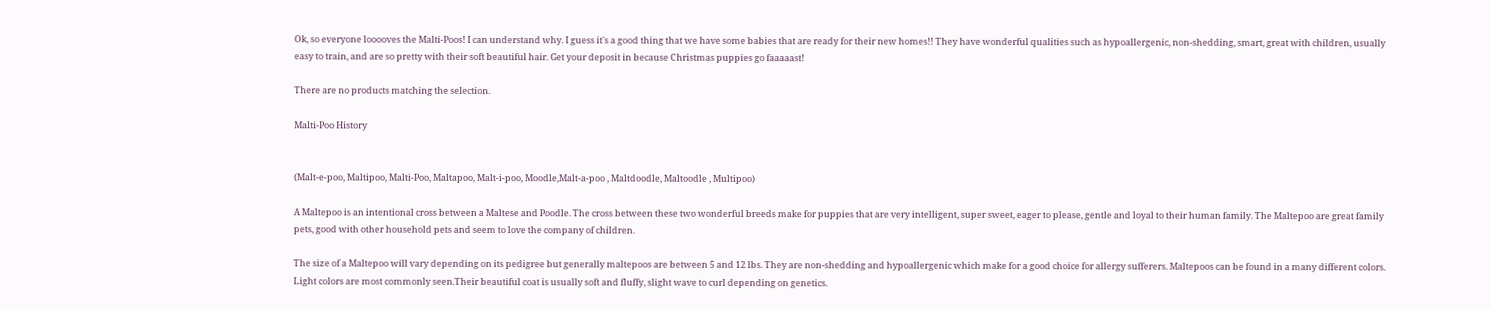Ok, so everyone looooves the Malti-Poos! I can understand why. I guess it's a good thing that we have some babies that are ready for their new homes!! They have wonderful qualities such as hypoallergenic, non-shedding, smart, great with children, usually easy to train, and are so pretty with their soft beautiful hair. Get your deposit in because Christmas puppies go faaaaast!

There are no products matching the selection.

Malti-Poo History


(Malt-e-poo, Maltipoo, Malti-Poo, Maltapoo, Malt-i-poo, Moodle,Malt-a-poo , Maltdoodle, Maltoodle , Multipoo)

A Maltepoo is an intentional cross between a Maltese and Poodle. The cross between these two wonderful breeds make for puppies that are very intelligent, super sweet, eager to please, gentle and loyal to their human family. The Maltepoo are great family pets, good with other household pets and seem to love the company of children.

The size of a Maltepoo will vary depending on its pedigree but generally maltepoos are between 5 and 12 lbs. They are non-shedding and hypoallergenic which make for a good choice for allergy sufferers. Maltepoos can be found in a many different colors. Light colors are most commonly seen.Their beautiful coat is usually soft and fluffy, slight wave to curl depending on genetics.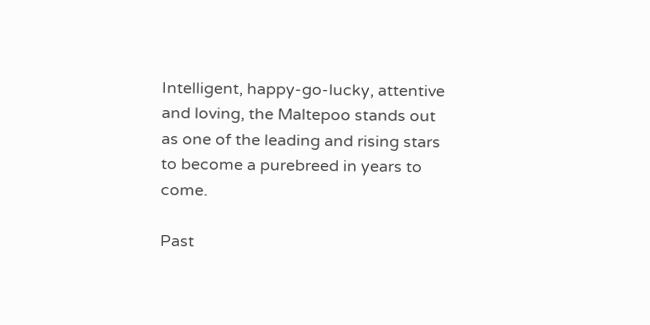Intelligent, happy-go-lucky, attentive and loving, the Maltepoo stands out as one of the leading and rising stars to become a purebreed in years to come.

Past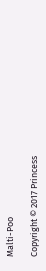Malti-Poo

Copyright © 2017 Princess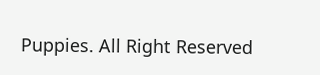Puppies. All Right Reserved